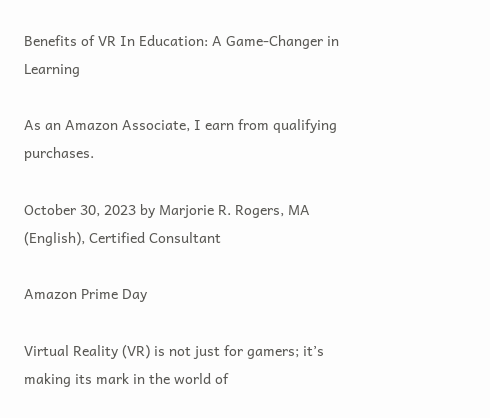Benefits of VR In Education: A Game-Changer in Learning

As an Amazon Associate, I earn from qualifying purchases.

October 30, 2023 by Marjorie R. Rogers, MA (English), Certified Consultant

Amazon Prime Day

Virtual Reality (VR) is not just for gamers; it’s making its mark in the world of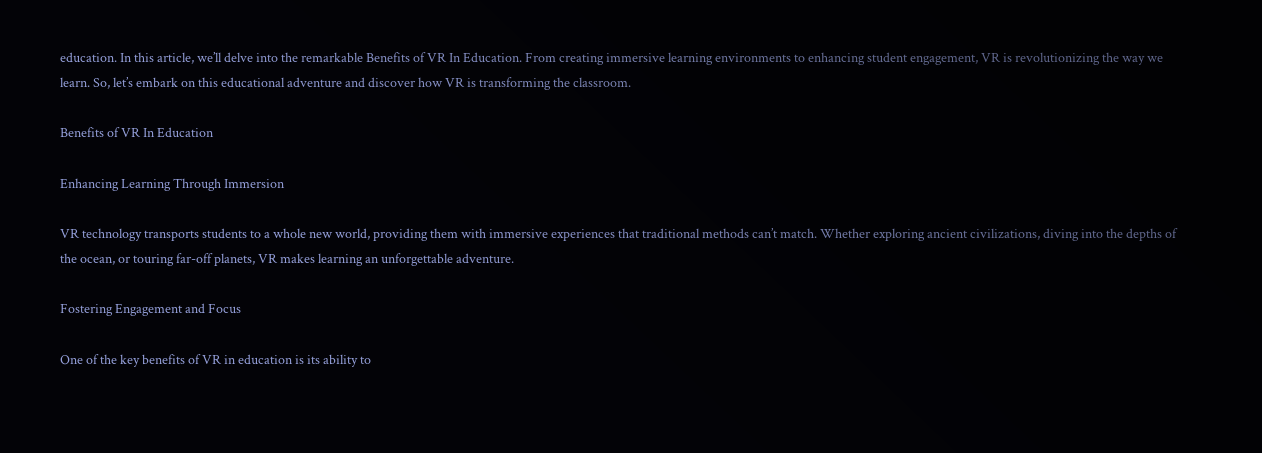education. In this article, we’ll delve into the remarkable Benefits of VR In Education. From creating immersive learning environments to enhancing student engagement, VR is revolutionizing the way we learn. So, let’s embark on this educational adventure and discover how VR is transforming the classroom.

Benefits of VR In Education

Enhancing Learning Through Immersion

VR technology transports students to a whole new world, providing them with immersive experiences that traditional methods can’t match. Whether exploring ancient civilizations, diving into the depths of the ocean, or touring far-off planets, VR makes learning an unforgettable adventure.

Fostering Engagement and Focus

One of the key benefits of VR in education is its ability to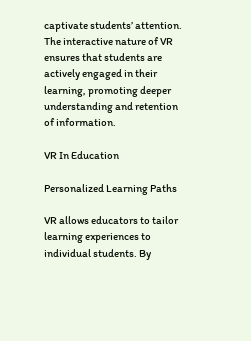captivate students’ attention. The interactive nature of VR ensures that students are actively engaged in their learning, promoting deeper understanding and retention of information.

VR In Education

Personalized Learning Paths

VR allows educators to tailor learning experiences to individual students. By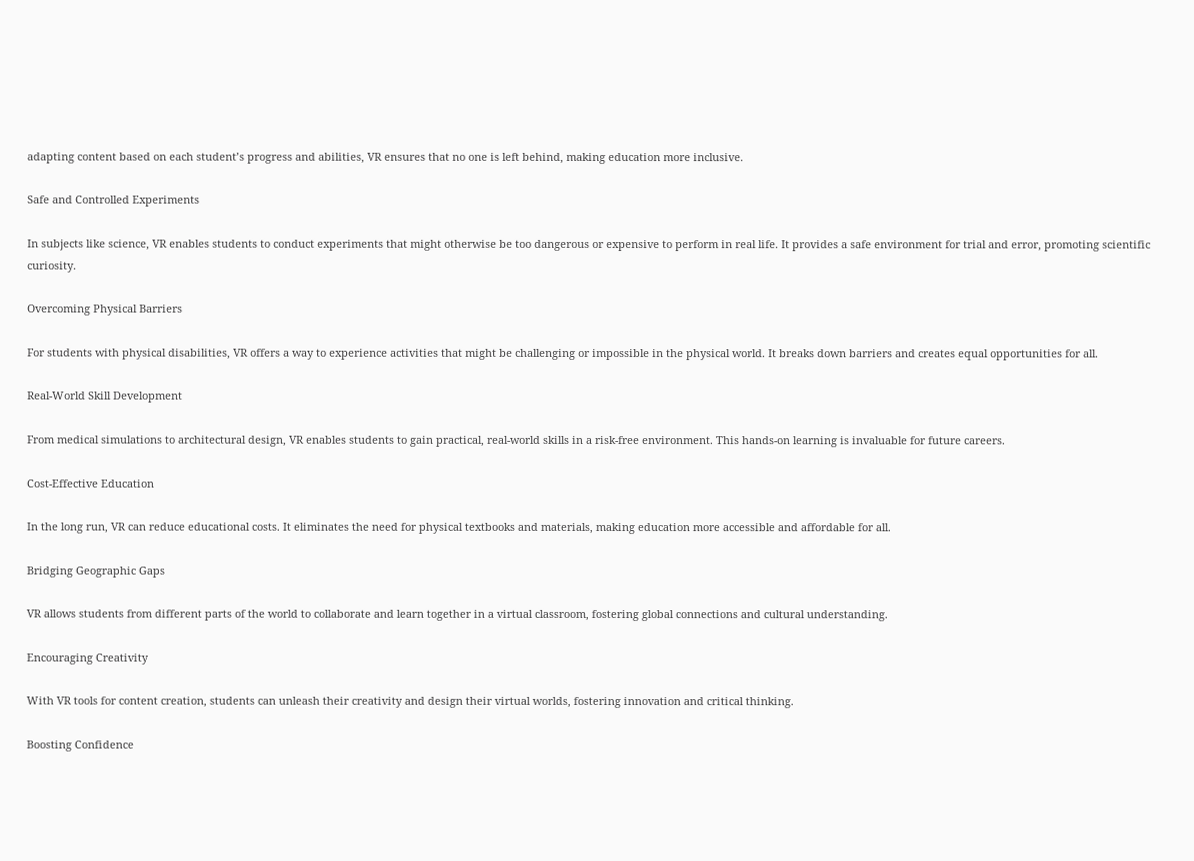adapting content based on each student’s progress and abilities, VR ensures that no one is left behind, making education more inclusive.

Safe and Controlled Experiments

In subjects like science, VR enables students to conduct experiments that might otherwise be too dangerous or expensive to perform in real life. It provides a safe environment for trial and error, promoting scientific curiosity.

Overcoming Physical Barriers

For students with physical disabilities, VR offers a way to experience activities that might be challenging or impossible in the physical world. It breaks down barriers and creates equal opportunities for all.

Real-World Skill Development

From medical simulations to architectural design, VR enables students to gain practical, real-world skills in a risk-free environment. This hands-on learning is invaluable for future careers.

Cost-Effective Education

In the long run, VR can reduce educational costs. It eliminates the need for physical textbooks and materials, making education more accessible and affordable for all.

Bridging Geographic Gaps

VR allows students from different parts of the world to collaborate and learn together in a virtual classroom, fostering global connections and cultural understanding.

Encouraging Creativity

With VR tools for content creation, students can unleash their creativity and design their virtual worlds, fostering innovation and critical thinking.

Boosting Confidence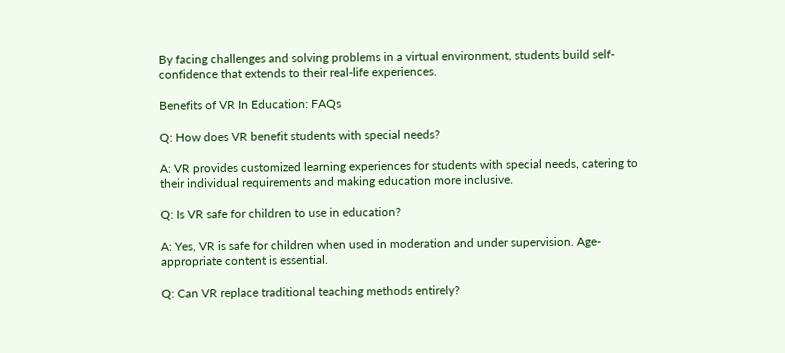By facing challenges and solving problems in a virtual environment, students build self-confidence that extends to their real-life experiences.

Benefits of VR In Education: FAQs

Q: How does VR benefit students with special needs?

A: VR provides customized learning experiences for students with special needs, catering to their individual requirements and making education more inclusive.

Q: Is VR safe for children to use in education?

A: Yes, VR is safe for children when used in moderation and under supervision. Age-appropriate content is essential.

Q: Can VR replace traditional teaching methods entirely?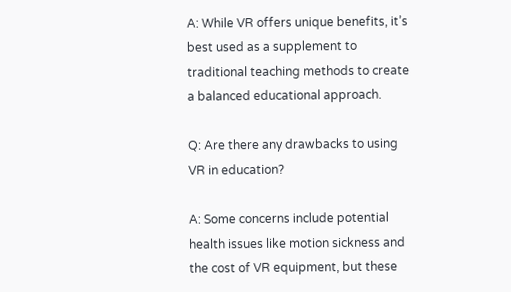A: While VR offers unique benefits, it’s best used as a supplement to traditional teaching methods to create a balanced educational approach.

Q: Are there any drawbacks to using VR in education?

A: Some concerns include potential health issues like motion sickness and the cost of VR equipment, but these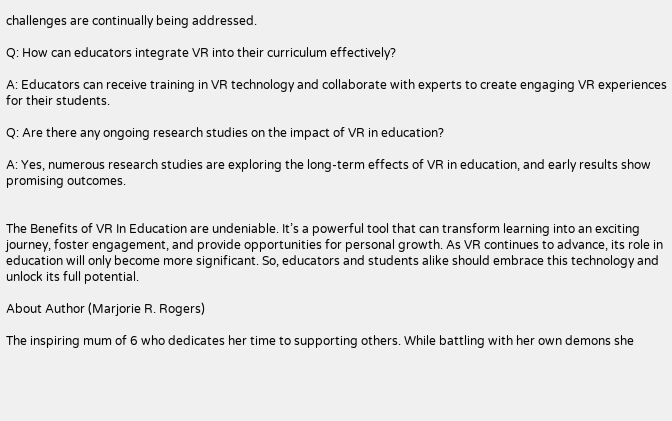challenges are continually being addressed.

Q: How can educators integrate VR into their curriculum effectively?

A: Educators can receive training in VR technology and collaborate with experts to create engaging VR experiences for their students.

Q: Are there any ongoing research studies on the impact of VR in education?

A: Yes, numerous research studies are exploring the long-term effects of VR in education, and early results show promising outcomes.


The Benefits of VR In Education are undeniable. It’s a powerful tool that can transform learning into an exciting journey, foster engagement, and provide opportunities for personal growth. As VR continues to advance, its role in education will only become more significant. So, educators and students alike should embrace this technology and unlock its full potential.

About Author (Marjorie R. Rogers)

The inspiring mum of 6 who dedicates her time to supporting others. While battling with her own demons she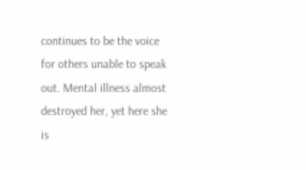continues to be the voice for others unable to speak out. Mental illness almost destroyed her, yet here she is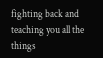fighting back and teaching you all the things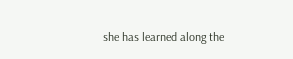she has learned along the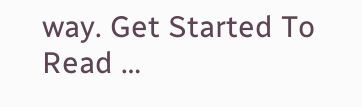way. Get Started To Read …